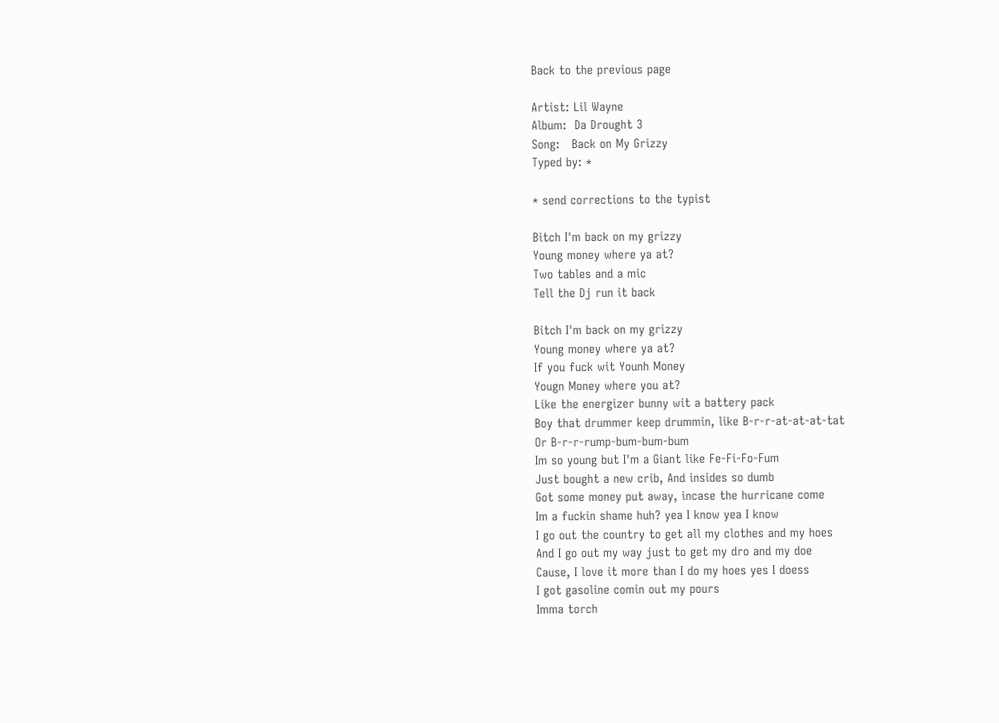Back to the previous page

Artist: Lil Wayne
Album:  Da Drought 3
Song:   Back on My Grizzy
Typed by: *

* send corrections to the typist

Bitch I'm back on my grizzy
Young money where ya at?
Two tables and a mic
Tell the Dj run it back

Bitch I'm back on my grizzy
Young money where ya at?
If you fuck wit Younh Money
Yougn Money where you at?
Like the energizer bunny wit a battery pack
Boy that drummer keep drummin, like B-r-r-at-at-at-tat
Or B-r-r-rump-bum-bum-bum
Im so young but I'm a Giant like Fe-Fi-Fo-Fum
Just bought a new crib, And insides so dumb
Got some money put away, incase the hurricane come
Im a fuckin shame huh? yea I know yea I know
I go out the country to get all my clothes and my hoes
And I go out my way just to get my dro and my doe
Cause, I love it more than I do my hoes yes I doess
I got gasoline comin out my pours
Imma torch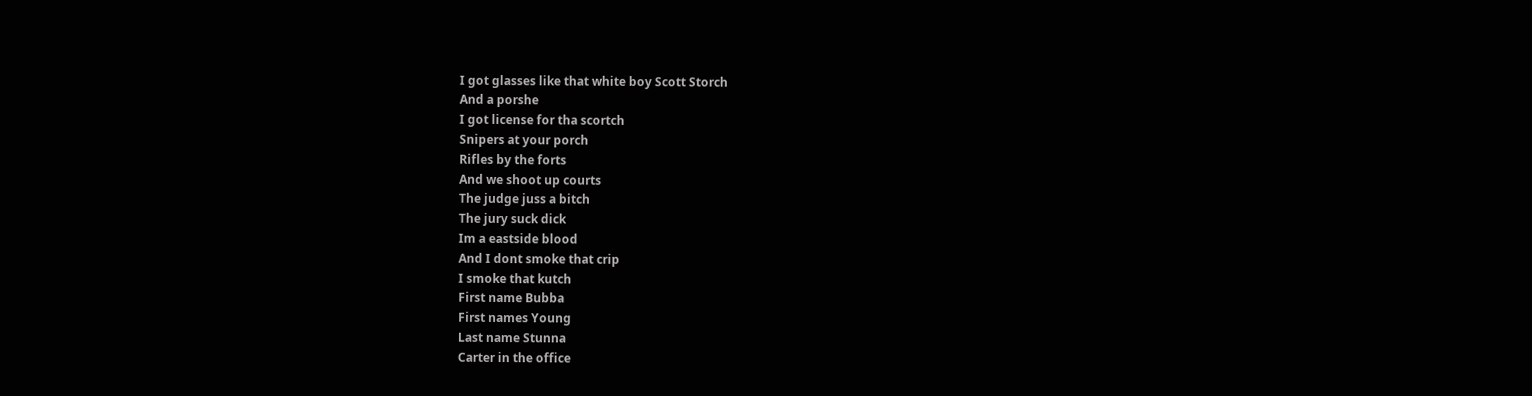I got glasses like that white boy Scott Storch
And a porshe
I got license for tha scortch
Snipers at your porch
Rifles by the forts
And we shoot up courts
The judge juss a bitch
The jury suck dick
Im a eastside blood
And I dont smoke that crip
I smoke that kutch
First name Bubba
First names Young
Last name Stunna
Carter in the office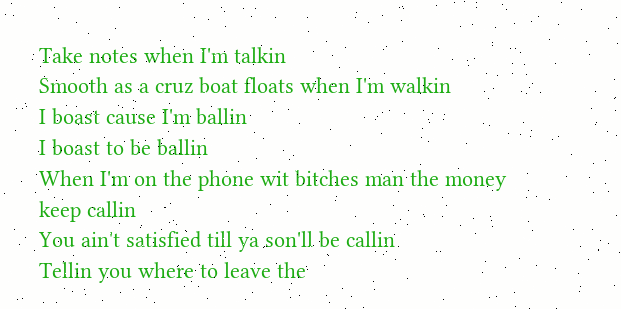Take notes when I'm talkin
Smooth as a cruz boat floats when I'm walkin
I boast cause I'm ballin
I boast to be ballin
When I'm on the phone wit bitches man the money keep callin
You ain't satisfied till ya son'll be callin
Tellin you where to leave the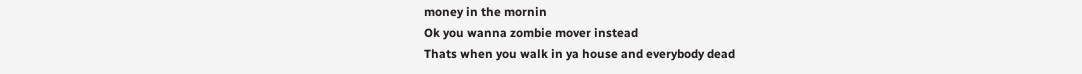money in the mornin
Ok you wanna zombie mover instead
Thats when you walk in ya house and everybody dead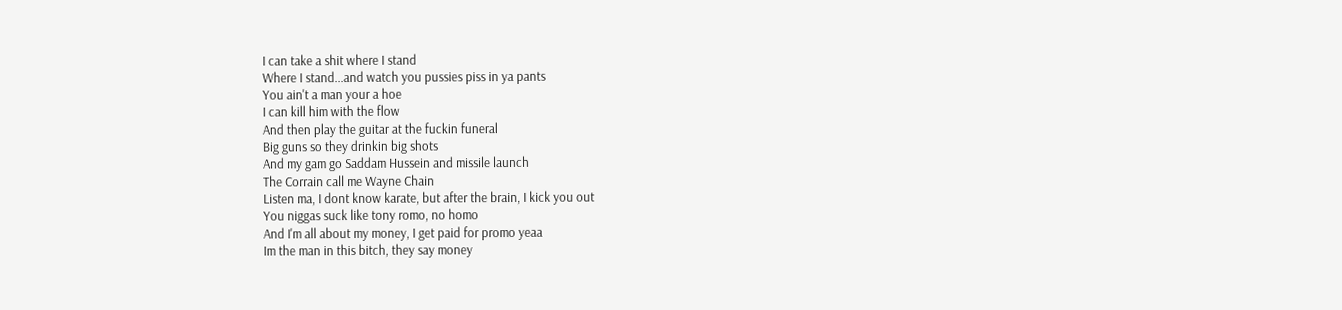I can take a shit where I stand
Where I stand...and watch you pussies piss in ya pants
You ain't a man your a hoe
I can kill him with the flow
And then play the guitar at the fuckin funeral
Big guns so they drinkin big shots
And my gam go Saddam Hussein and missile launch
The Corrain call me Wayne Chain
Listen ma, I dont know karate, but after the brain, I kick you out
You niggas suck like tony romo, no homo
And I'm all about my money, I get paid for promo yeaa
Im the man in this bitch, they say money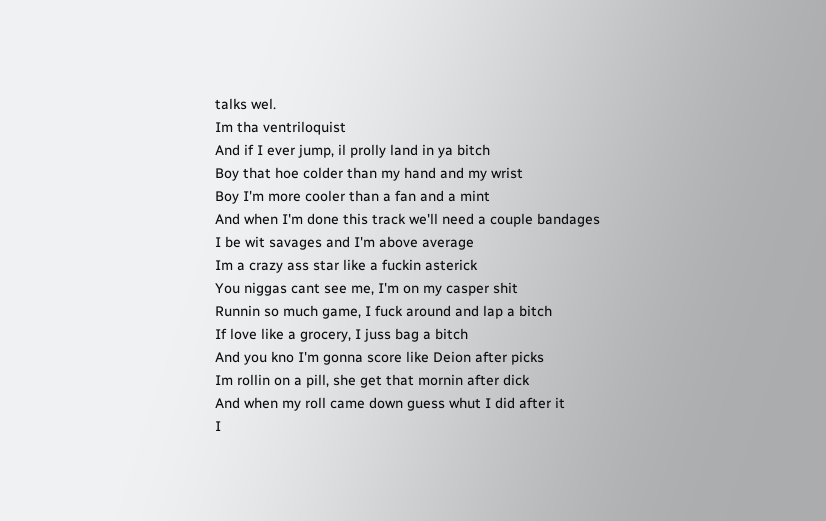talks wel.
Im tha ventriloquist
And if I ever jump, il prolly land in ya bitch
Boy that hoe colder than my hand and my wrist
Boy I'm more cooler than a fan and a mint
And when I'm done this track we'll need a couple bandages
I be wit savages and I'm above average
Im a crazy ass star like a fuckin asterick
You niggas cant see me, I'm on my casper shit
Runnin so much game, I fuck around and lap a bitch
If love like a grocery, I juss bag a bitch
And you kno I'm gonna score like Deion after picks
Im rollin on a pill, she get that mornin after dick
And when my roll came down guess whut I did after it
I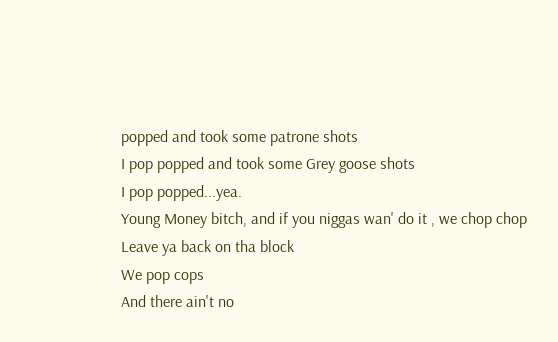popped and took some patrone shots
I pop popped and took some Grey goose shots
I pop popped...yea.
Young Money bitch, and if you niggas wan' do it , we chop chop
Leave ya back on tha block
We pop cops
And there ain't no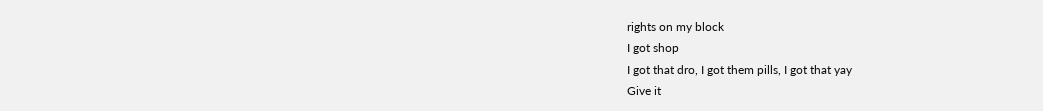rights on my block
I got shop
I got that dro, I got them pills, I got that yay
Give it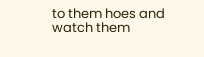to them hoes and watch them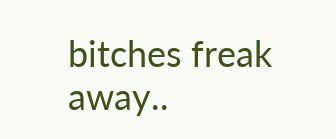bitches freak away..